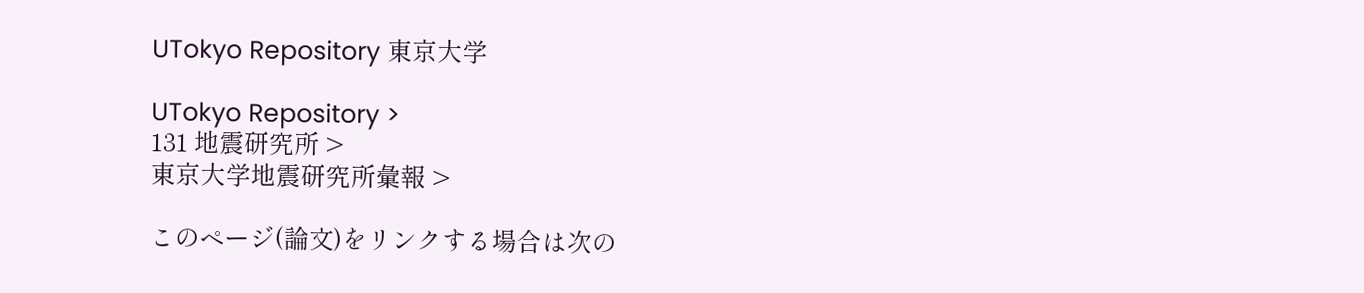UTokyo Repository 東京大学

UTokyo Repository >
131 地震研究所 >
東京大学地震研究所彙報 >

このページ(論文)をリンクする場合は次の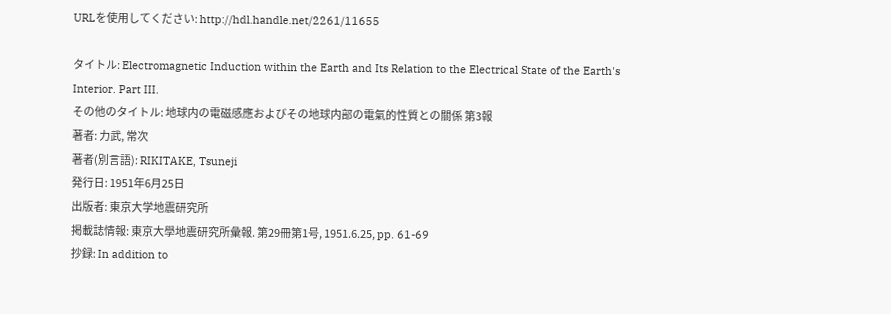URLを使用してください: http://hdl.handle.net/2261/11655

タイトル: Electromagnetic Induction within the Earth and Its Relation to the Electrical State of the Earth's Interior. Part III.
その他のタイトル: 地球内の電磁感應およびその地球内部の電氣的性質との關係 第3報
著者: 力武, 常次
著者(別言語): RIKITAKE, Tsuneji
発行日: 1951年6月25日
出版者: 東京大学地震研究所
掲載誌情報: 東京大學地震研究所彙報. 第29冊第1号, 1951.6.25, pp. 61-69
抄録: In addition to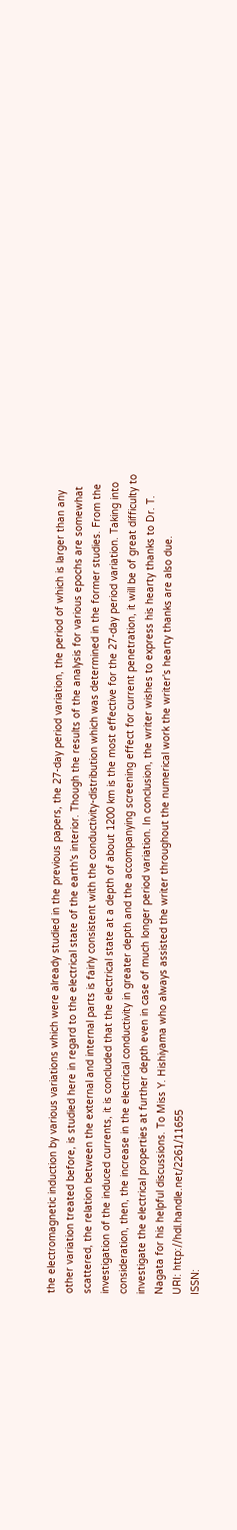the electromagnetic induction by various variations which were already studied in the previous papers, the 27-day period variation, the period of which is larger than any other variation treated before, is studied here in regard to the electrical state of the earth's interior. Though the results of the analysis for various epochs are somewhat scattered, the relation between the external and internal parts is fairly consistent with the conductivity-distribution which was determined in the former studies. From the investigation of the induced currents, it is concluded that the electrical state at a depth of about 1200 km is the most effective for the 27-day period variation. Taking into consideration, then, the increase in the electrical conductivity in greater depth and the accompanying screening effect for current penetration, it will be of great difficulty to investigate the electrical properties at further depth even in case of much longer period variation. In conclusion, the writer wishes to express his hearty thanks to Dr. T. Nagata for his helpful discussions. To Miss Y. Hishiyama who always assisted the writer throughout the numerical work the writer's hearty thanks are also due.
URI: http://hdl.handle.net/2261/11655
ISSN: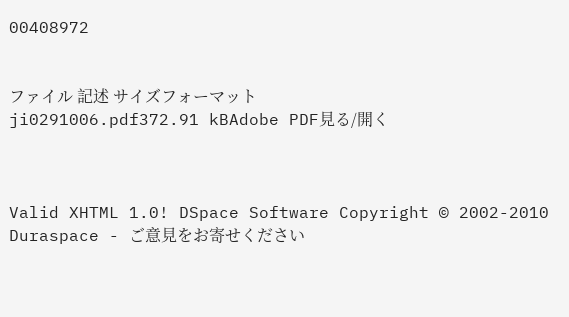00408972


ファイル 記述 サイズフォーマット
ji0291006.pdf372.91 kBAdobe PDF見る/開く



Valid XHTML 1.0! DSpace Software Copyright © 2002-2010  Duraspace - ご意見をお寄せください